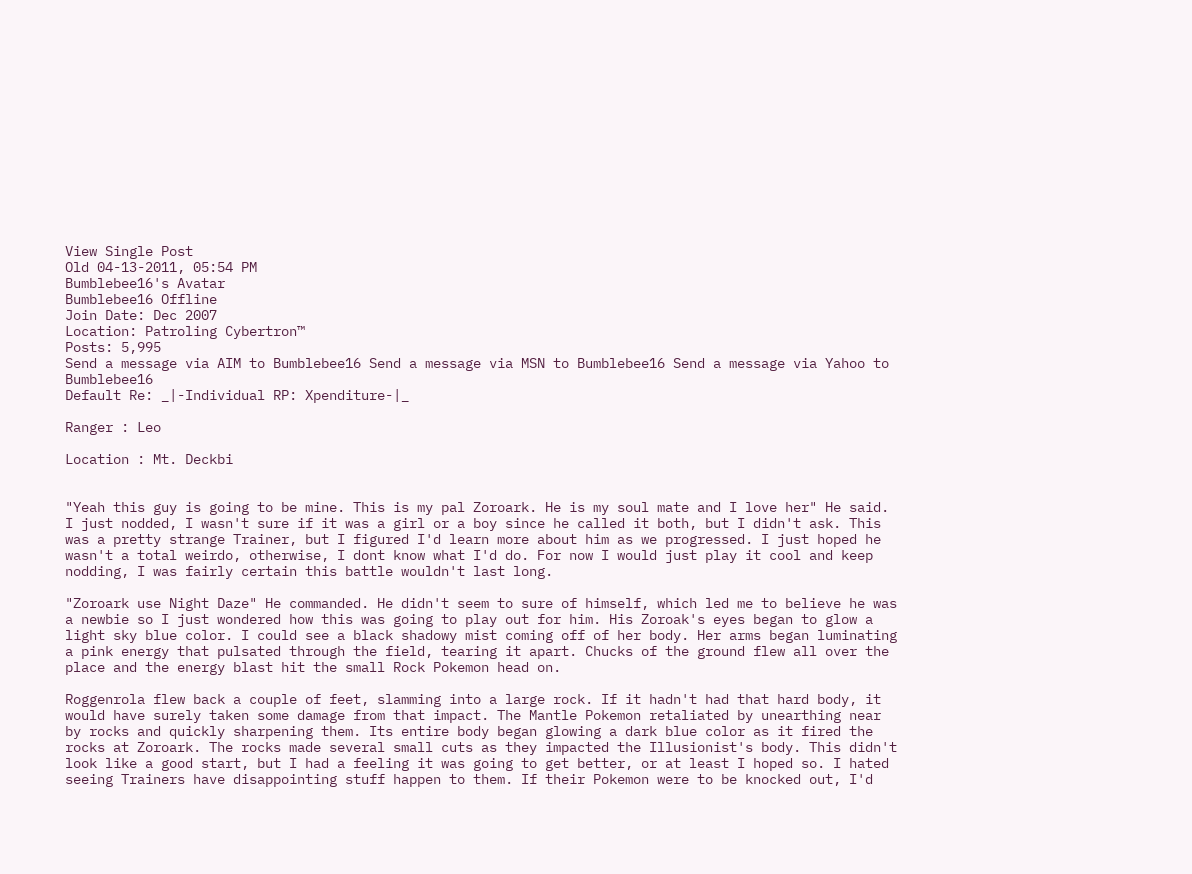View Single Post
Old 04-13-2011, 05:54 PM
Bumblebee16's Avatar
Bumblebee16 Offline
Join Date: Dec 2007
Location: Patroling Cybertron™
Posts: 5,995
Send a message via AIM to Bumblebee16 Send a message via MSN to Bumblebee16 Send a message via Yahoo to Bumblebee16
Default Re: _|-Individual RP: Xpenditure-|_

Ranger : Leo

Location : Mt. Deckbi


"Yeah this guy is going to be mine. This is my pal Zoroark. He is my soul mate and I love her" He said. I just nodded, I wasn't sure if it was a girl or a boy since he called it both, but I didn't ask. This was a pretty strange Trainer, but I figured I'd learn more about him as we progressed. I just hoped he wasn't a total weirdo, otherwise, I dont know what I'd do. For now I would just play it cool and keep nodding, I was fairly certain this battle wouldn't last long.

"Zoroark use Night Daze" He commanded. He didn't seem to sure of himself, which led me to believe he was a newbie so I just wondered how this was going to play out for him. His Zoroak's eyes began to glow a light sky blue color. I could see a black shadowy mist coming off of her body. Her arms began luminating a pink energy that pulsated through the field, tearing it apart. Chucks of the ground flew all over the place and the energy blast hit the small Rock Pokemon head on.

Roggenrola flew back a couple of feet, slamming into a large rock. If it hadn't had that hard body, it would have surely taken some damage from that impact. The Mantle Pokemon retaliated by unearthing near by rocks and quickly sharpening them. Its entire body began glowing a dark blue color as it fired the rocks at Zoroark. The rocks made several small cuts as they impacted the Illusionist's body. This didn't look like a good start, but I had a feeling it was going to get better, or at least I hoped so. I hated seeing Trainers have disappointing stuff happen to them. If their Pokemon were to be knocked out, I'd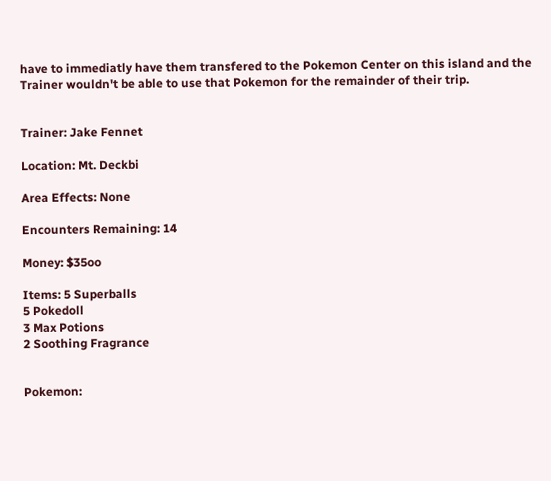have to immediatly have them transfered to the Pokemon Center on this island and the Trainer wouldn't be able to use that Pokemon for the remainder of their trip.


Trainer: Jake Fennet

Location: Mt. Deckbi

Area Effects: None

Encounters Remaining: 14

Money: $35oo

Items: 5 Superballs
5 Pokedoll
3 Max Potions
2 Soothing Fragrance


Pokemon: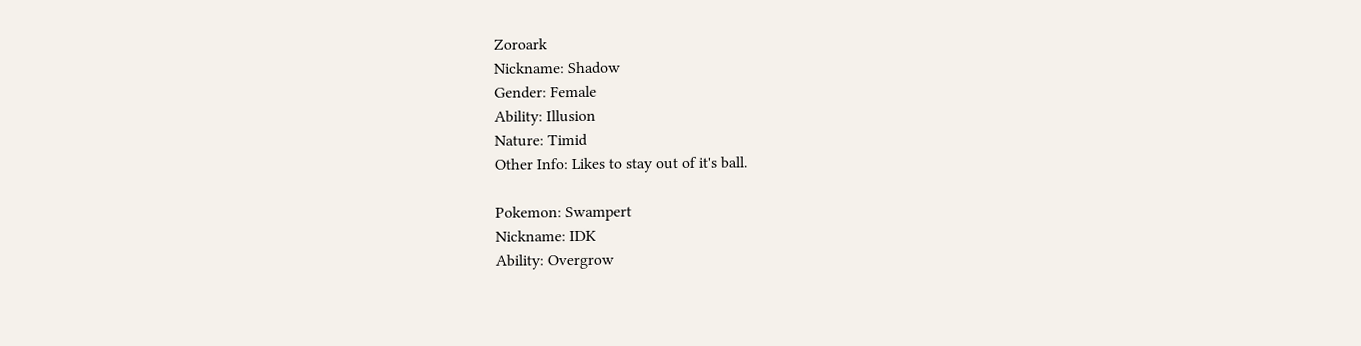Zoroark
Nickname: Shadow
Gender: Female
Ability: Illusion
Nature: Timid
Other Info: Likes to stay out of it's ball.

Pokemon: Swampert
Nickname: IDK
Ability: Overgrow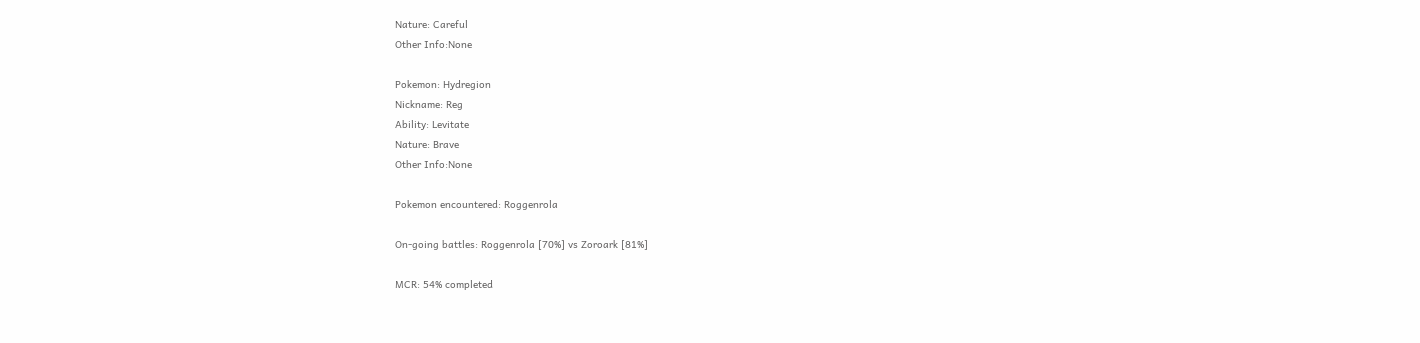Nature: Careful
Other Info:None

Pokemon: Hydregion
Nickname: Reg
Ability: Levitate
Nature: Brave
Other Info:None

Pokemon encountered: Roggenrola

On-going battles: Roggenrola [70%] vs Zoroark [81%]

MCR: 54% completed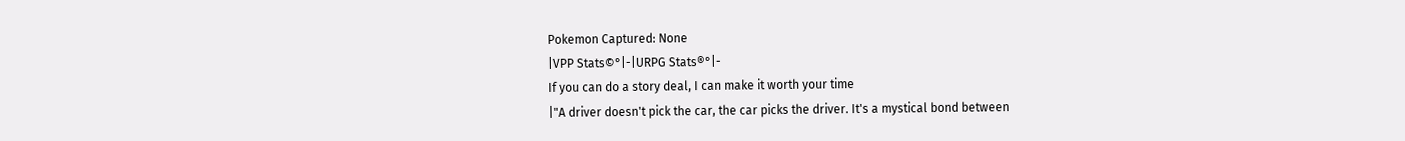Pokemon Captured: None
|VPP Stats©°|-|URPG Stats®°|-
If you can do a story deal, I can make it worth your time
|"A driver doesn't pick the car, the car picks the driver. It's a mystical bond between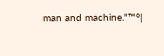man and machine."™°|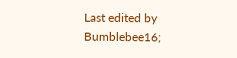Last edited by Bumblebee16;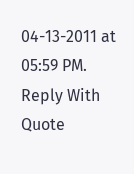04-13-2011 at 05:59 PM.
Reply With Quote